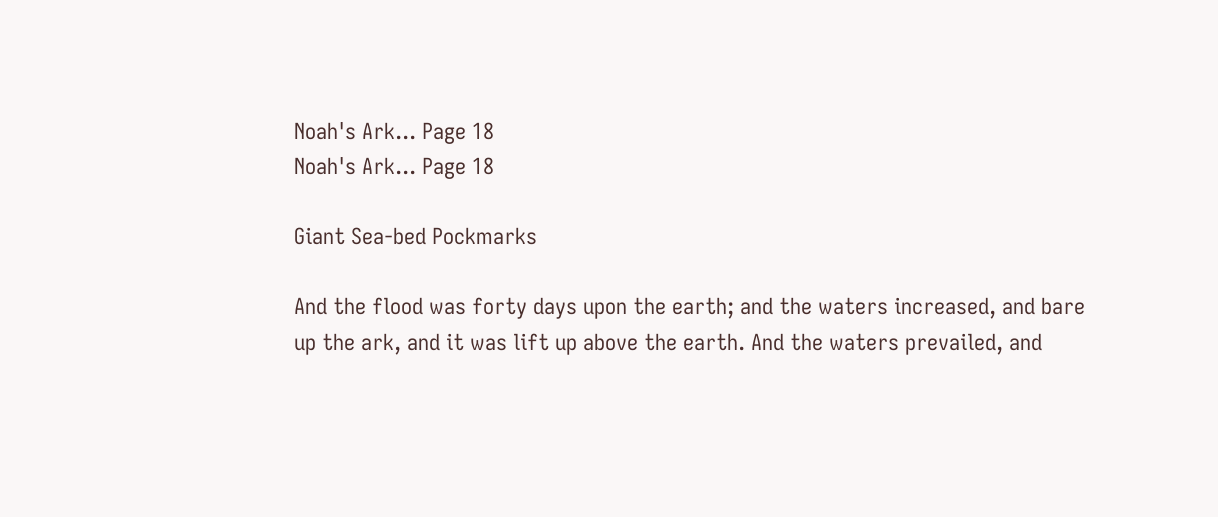Noah's Ark... Page 18
Noah's Ark... Page 18

Giant Sea-bed Pockmarks

And the flood was forty days upon the earth; and the waters increased, and bare up the ark, and it was lift up above the earth. And the waters prevailed, and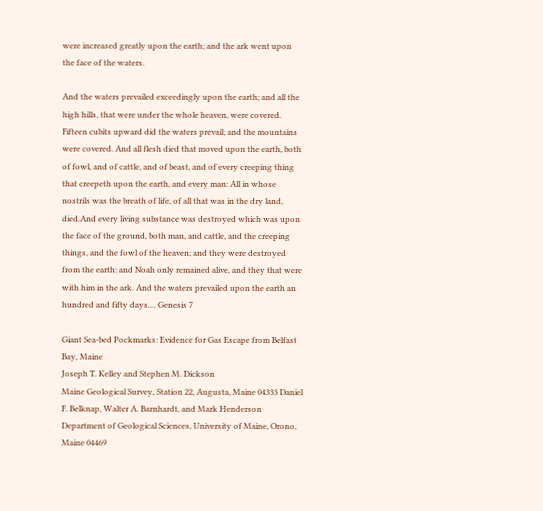were increased greatly upon the earth; and the ark went upon the face of the waters.

And the waters prevailed exceedingly upon the earth; and all the high hills, that were under the whole heaven, were covered. Fifteen cubits upward did the waters prevail; and the mountains were covered. And all flesh died that moved upon the earth, both of fowl, and of cattle, and of beast, and of every creeping thing that creepeth upon the earth, and every man: All in whose nostrils was the breath of life, of all that was in the dry land, died.And every living substance was destroyed which was upon the face of the ground, both man, and cattle, and the creeping things, and the fowl of the heaven; and they were destroyed from the earth: and Noah only remained alive, and they that were with him in the ark. And the waters prevailed upon the earth an hundred and fifty days.... Genesis 7

Giant Sea-bed Pockmarks: Evidence for Gas Escape from Belfast Bay, Maine
Joseph T. Kelley and Stephen M. Dickson
Maine Geological Survey, Station 22, Augusta, Maine 04333 Daniel F. Belknap, Walter A. Barnhardt, and Mark Henderson Department of Geological Sciences, University of Maine, Orono, Maine 04469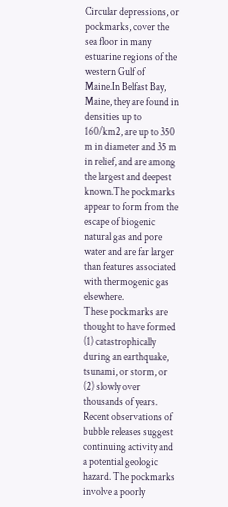Circular depressions, or pockmarks, cover the sea floor in many estuarine regions of the western Gulf of Maine.In Belfast Bay, Maine, they are found in densities up to 160/km2, are up to 350 m in diameter and 35 m in relief, and are among the largest and deepest known.The pockmarks appear to form from the escape of biogenic natural gas and pore water and are far larger than features associated with thermogenic gas elsewhere.
These pockmarks are thought to have formed (1) catastrophically during an earthquake, tsunami, or storm, or (2) slowly over thousands of years.
Recent observations of bubble releases suggest continuing activity and a potential geologic hazard. The pockmarks involve a poorly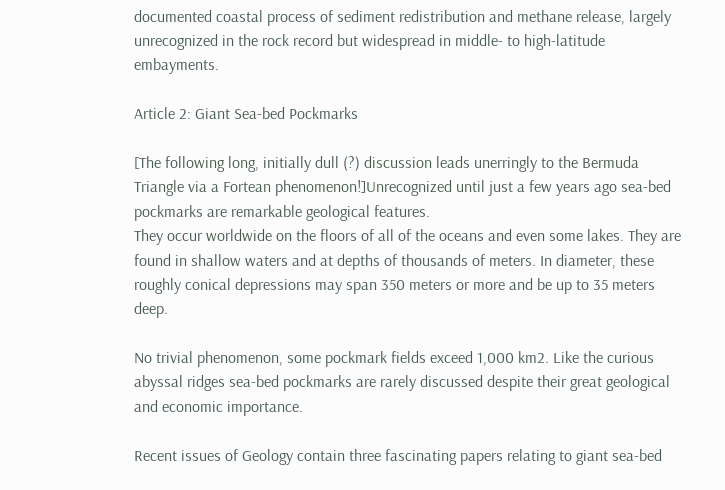documented coastal process of sediment redistribution and methane release, largely unrecognized in the rock record but widespread in middle- to high-latitude embayments.

Article 2: Giant Sea-bed Pockmarks

[The following long, initially dull (?) discussion leads unerringly to the Bermuda Triangle via a Fortean phenomenon!]Unrecognized until just a few years ago sea-bed pockmarks are remarkable geological features.
They occur worldwide on the floors of all of the oceans and even some lakes. They are found in shallow waters and at depths of thousands of meters. In diameter, these roughly conical depressions may span 350 meters or more and be up to 35 meters deep.

No trivial phenomenon, some pockmark fields exceed 1,000 km2. Like the curious abyssal ridges sea-bed pockmarks are rarely discussed despite their great geological and economic importance.

Recent issues of Geology contain three fascinating papers relating to giant sea-bed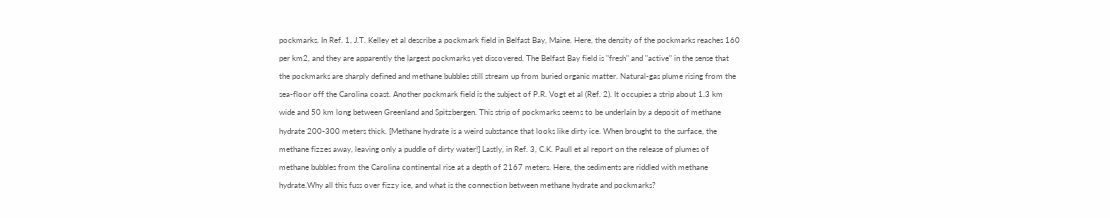pockmarks. In Ref. 1, J.T. Kelley et al describe a pockmark field in Belfast Bay, Maine. Here, the density of the pockmarks reaches 160 per km2, and they are apparently the largest pockmarks yet discovered. The Belfast Bay field is "fresh" and "active" in the sense that the pockmarks are sharply defined and methane bubbles still stream up from buried organic matter. Natural-gas plume rising from the sea-floor off the Carolina coast. Another pockmark field is the subject of P.R. Vogt et al (Ref. 2). It occupies a strip about 1.3 km wide and 50 km long between Greenland and Spitzbergen. This strip of pockmarks seems to be underlain by a deposit of methane hydrate 200-300 meters thick. [Methane hydrate is a weird substance that looks like dirty ice. When brought to the surface, the methane fizzes away, leaving only a puddle of dirty water!] Lastly, in Ref. 3, C.K. Paull et al report on the release of plumes of methane bubbles from the Carolina continental rise at a depth of 2167 meters. Here, the sediments are riddled with methane hydrate.Why all this fuss over fizzy ice, and what is the connection between methane hydrate and pockmarks?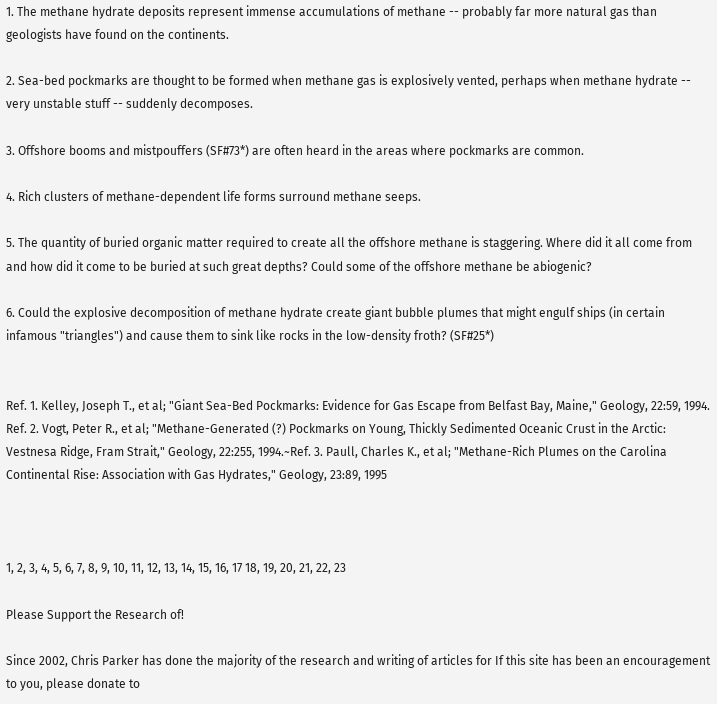1. The methane hydrate deposits represent immense accumulations of methane -- probably far more natural gas than geologists have found on the continents.

2. Sea-bed pockmarks are thought to be formed when methane gas is explosively vented, perhaps when methane hydrate -- very unstable stuff -- suddenly decomposes.

3. Offshore booms and mistpouffers (SF#73*) are often heard in the areas where pockmarks are common.

4. Rich clusters of methane-dependent life forms surround methane seeps.

5. The quantity of buried organic matter required to create all the offshore methane is staggering. Where did it all come from and how did it come to be buried at such great depths? Could some of the offshore methane be abiogenic?

6. Could the explosive decomposition of methane hydrate create giant bubble plumes that might engulf ships (in certain infamous "triangles") and cause them to sink like rocks in the low-density froth? (SF#25*)


Ref. 1. Kelley, Joseph T., et al; "Giant Sea-Bed Pockmarks: Evidence for Gas Escape from Belfast Bay, Maine," Geology, 22:59, 1994. Ref. 2. Vogt, Peter R., et al; "Methane-Generated (?) Pockmarks on Young, Thickly Sedimented Oceanic Crust in the Arctic: Vestnesa Ridge, Fram Strait," Geology, 22:255, 1994.~Ref. 3. Paull, Charles K., et al; "Methane-Rich Plumes on the Carolina Continental Rise: Association with Gas Hydrates," Geology, 23:89, 1995



1, 2, 3, 4, 5, 6, 7, 8, 9, 10, 11, 12, 13, 14, 15, 16, 17 18, 19, 20, 21, 22, 23

Please Support the Research of!

Since 2002, Chris Parker has done the majority of the research and writing of articles for If this site has been an encouragement to you, please donate to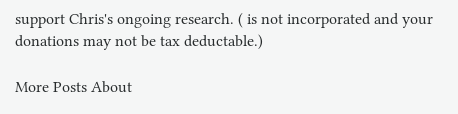support Chris's ongoing research. ( is not incorporated and your donations may not be tax deductable.)

More Posts About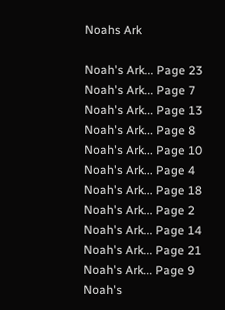Noahs Ark

Noah's Ark... Page 23
Noah's Ark... Page 7
Noah's Ark... Page 13
Noah's Ark... Page 8
Noah's Ark... Page 10
Noah's Ark... Page 4
Noah's Ark... Page 18
Noah's Ark... Page 2
Noah's Ark... Page 14
Noah's Ark... Page 21
Noah's Ark... Page 9
Noah's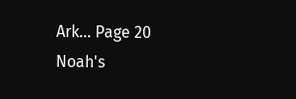Ark... Page 20
Noah's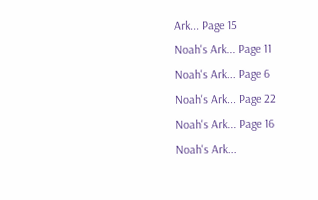Ark... Page 15
Noah's Ark... Page 11
Noah's Ark... Page 6
Noah's Ark... Page 22
Noah's Ark... Page 16
Noah's Ark...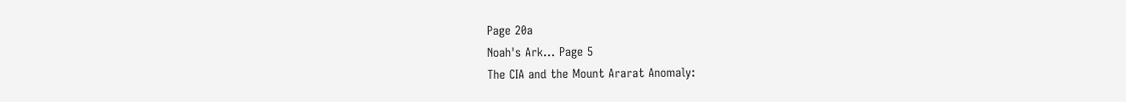Page 20a
Noah's Ark... Page 5
The CIA and the Mount Ararat Anomaly: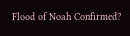Flood of Noah Confirmed?